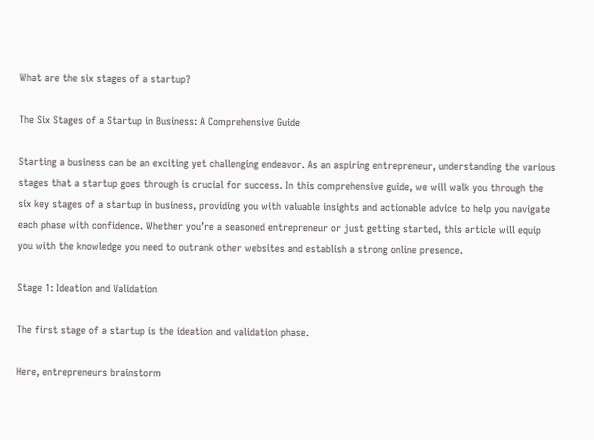What are the six stages of a startup?

The Six Stages of a Startup in Business: A Comprehensive Guide

Starting a business can be an exciting yet challenging endeavor. As an aspiring entrepreneur, understanding the various stages that a startup goes through is crucial for success. In this comprehensive guide, we will walk you through the six key stages of a startup in business, providing you with valuable insights and actionable advice to help you navigate each phase with confidence. Whether you’re a seasoned entrepreneur or just getting started, this article will equip you with the knowledge you need to outrank other websites and establish a strong online presence.

Stage 1: Ideation and Validation

The first stage of a startup is the ideation and validation phase.

Here, entrepreneurs brainstorm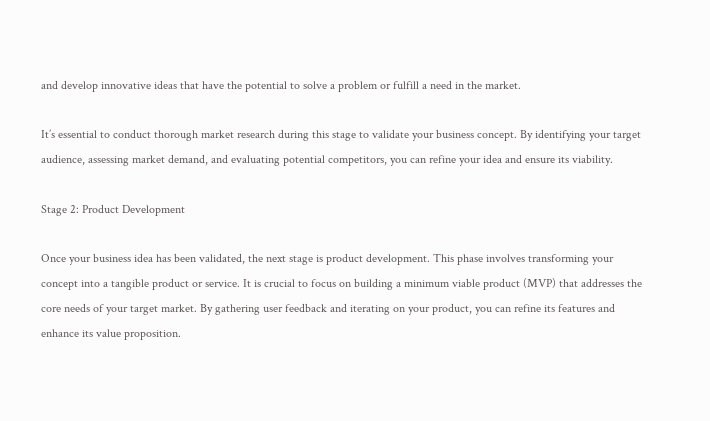and develop innovative ideas that have the potential to solve a problem or fulfill a need in the market.

It’s essential to conduct thorough market research during this stage to validate your business concept. By identifying your target audience, assessing market demand, and evaluating potential competitors, you can refine your idea and ensure its viability.

Stage 2: Product Development

Once your business idea has been validated, the next stage is product development. This phase involves transforming your concept into a tangible product or service. It is crucial to focus on building a minimum viable product (MVP) that addresses the core needs of your target market. By gathering user feedback and iterating on your product, you can refine its features and enhance its value proposition.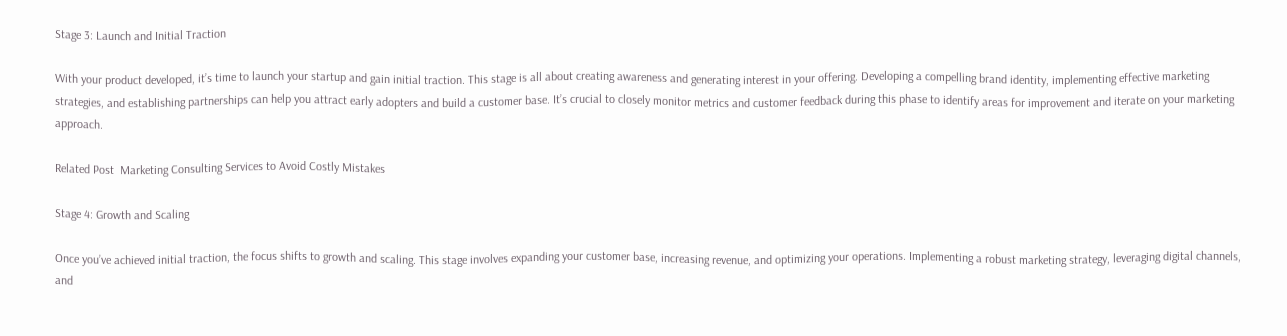Stage 3: Launch and Initial Traction

With your product developed, it’s time to launch your startup and gain initial traction. This stage is all about creating awareness and generating interest in your offering. Developing a compelling brand identity, implementing effective marketing strategies, and establishing partnerships can help you attract early adopters and build a customer base. It’s crucial to closely monitor metrics and customer feedback during this phase to identify areas for improvement and iterate on your marketing approach.

Related Post  Marketing Consulting Services to Avoid Costly Mistakes

Stage 4: Growth and Scaling

Once you’ve achieved initial traction, the focus shifts to growth and scaling. This stage involves expanding your customer base, increasing revenue, and optimizing your operations. Implementing a robust marketing strategy, leveraging digital channels, and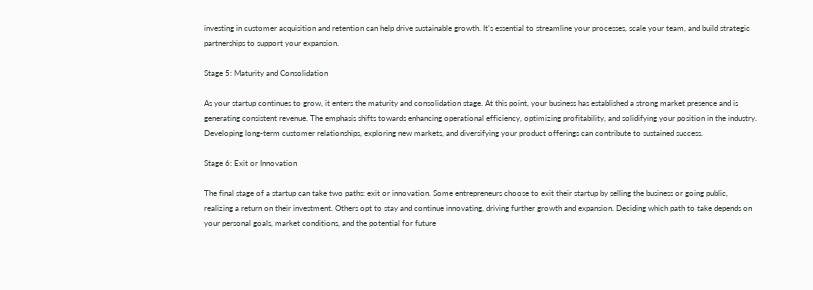investing in customer acquisition and retention can help drive sustainable growth. It’s essential to streamline your processes, scale your team, and build strategic partnerships to support your expansion.

Stage 5: Maturity and Consolidation

As your startup continues to grow, it enters the maturity and consolidation stage. At this point, your business has established a strong market presence and is generating consistent revenue. The emphasis shifts towards enhancing operational efficiency, optimizing profitability, and solidifying your position in the industry. Developing long-term customer relationships, exploring new markets, and diversifying your product offerings can contribute to sustained success.

Stage 6: Exit or Innovation

The final stage of a startup can take two paths: exit or innovation. Some entrepreneurs choose to exit their startup by selling the business or going public, realizing a return on their investment. Others opt to stay and continue innovating, driving further growth and expansion. Deciding which path to take depends on your personal goals, market conditions, and the potential for future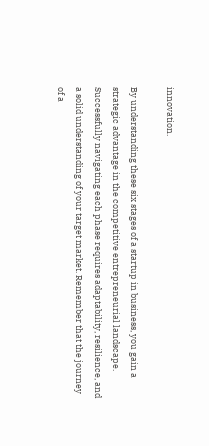innovation.

By understanding these six stages of a startup in business, you gain a strategic advantage in the competitive entrepreneurial landscape. Successfully navigating each phase requires adaptability, resilience, and a solid understanding of your target market. Remember that the journey of a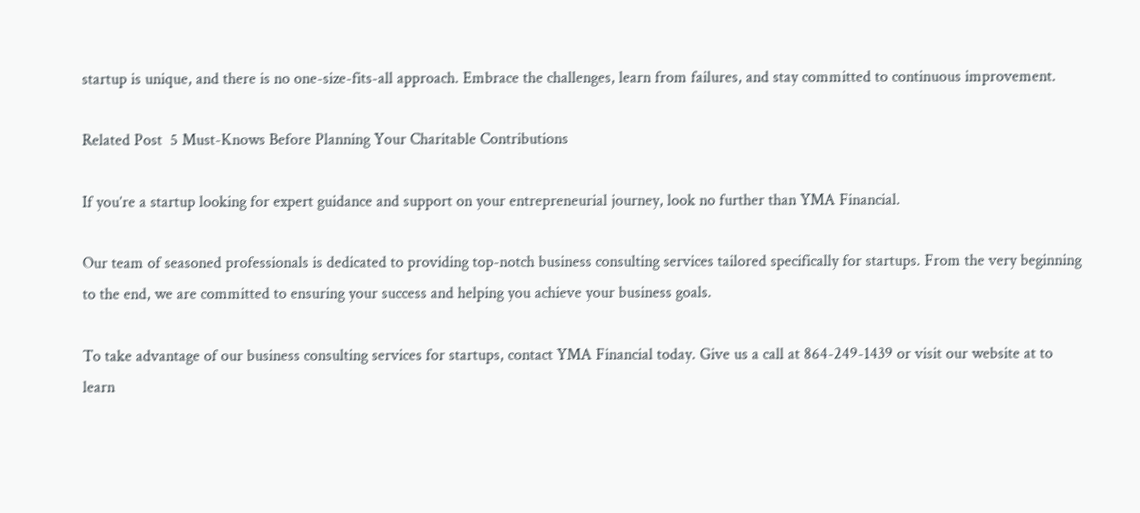startup is unique, and there is no one-size-fits-all approach. Embrace the challenges, learn from failures, and stay committed to continuous improvement.

Related Post  5 Must-Knows Before Planning Your Charitable Contributions

If you’re a startup looking for expert guidance and support on your entrepreneurial journey, look no further than YMA Financial.

Our team of seasoned professionals is dedicated to providing top-notch business consulting services tailored specifically for startups. From the very beginning to the end, we are committed to ensuring your success and helping you achieve your business goals.

To take advantage of our business consulting services for startups, contact YMA Financial today. Give us a call at 864-249-1439 or visit our website at to learn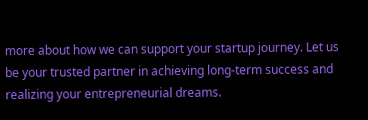more about how we can support your startup journey. Let us be your trusted partner in achieving long-term success and realizing your entrepreneurial dreams.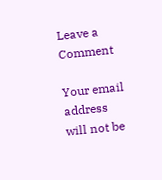Leave a Comment

Your email address will not be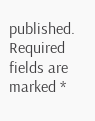published. Required fields are marked *